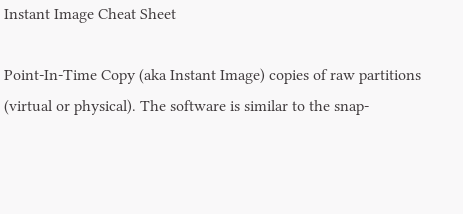Instant Image Cheat Sheet

Point-In-Time Copy (aka Instant Image) copies of raw partitions (virtual or physical). The software is similar to the snap-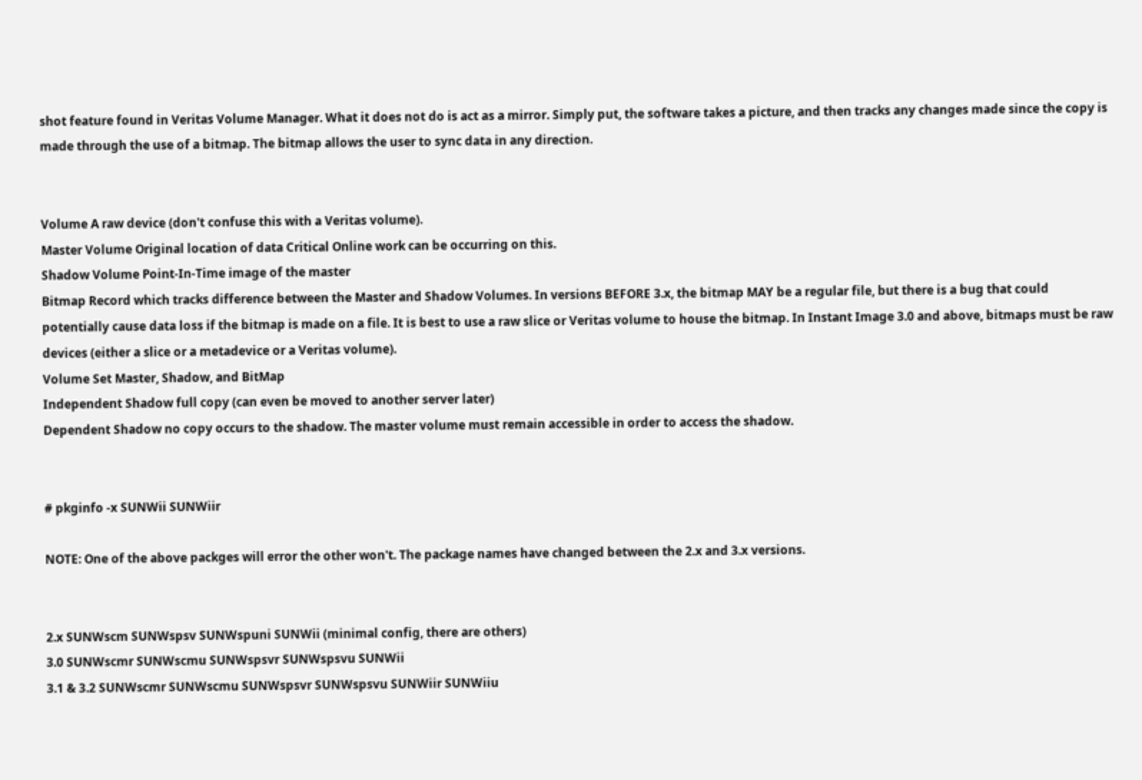shot feature found in Veritas Volume Manager. What it does not do is act as a mirror. Simply put, the software takes a picture, and then tracks any changes made since the copy is made through the use of a bitmap. The bitmap allows the user to sync data in any direction.


Volume A raw device (don't confuse this with a Veritas volume).
Master Volume Original location of data Critical Online work can be occurring on this.
Shadow Volume Point-In-Time image of the master
Bitmap Record which tracks difference between the Master and Shadow Volumes. In versions BEFORE 3.x, the bitmap MAY be a regular file, but there is a bug that could potentially cause data loss if the bitmap is made on a file. It is best to use a raw slice or Veritas volume to house the bitmap. In Instant Image 3.0 and above, bitmaps must be raw devices (either a slice or a metadevice or a Veritas volume).
Volume Set Master, Shadow, and BitMap
Independent Shadow full copy (can even be moved to another server later)
Dependent Shadow no copy occurs to the shadow. The master volume must remain accessible in order to access the shadow.


# pkginfo -x SUNWii SUNWiir

NOTE: One of the above packges will error the other won't. The package names have changed between the 2.x and 3.x versions.


2.x SUNWscm SUNWspsv SUNWspuni SUNWii (minimal config, there are others)
3.0 SUNWscmr SUNWscmu SUNWspsvr SUNWspsvu SUNWii
3.1 & 3.2 SUNWscmr SUNWscmu SUNWspsvr SUNWspsvu SUNWiir SUNWiiu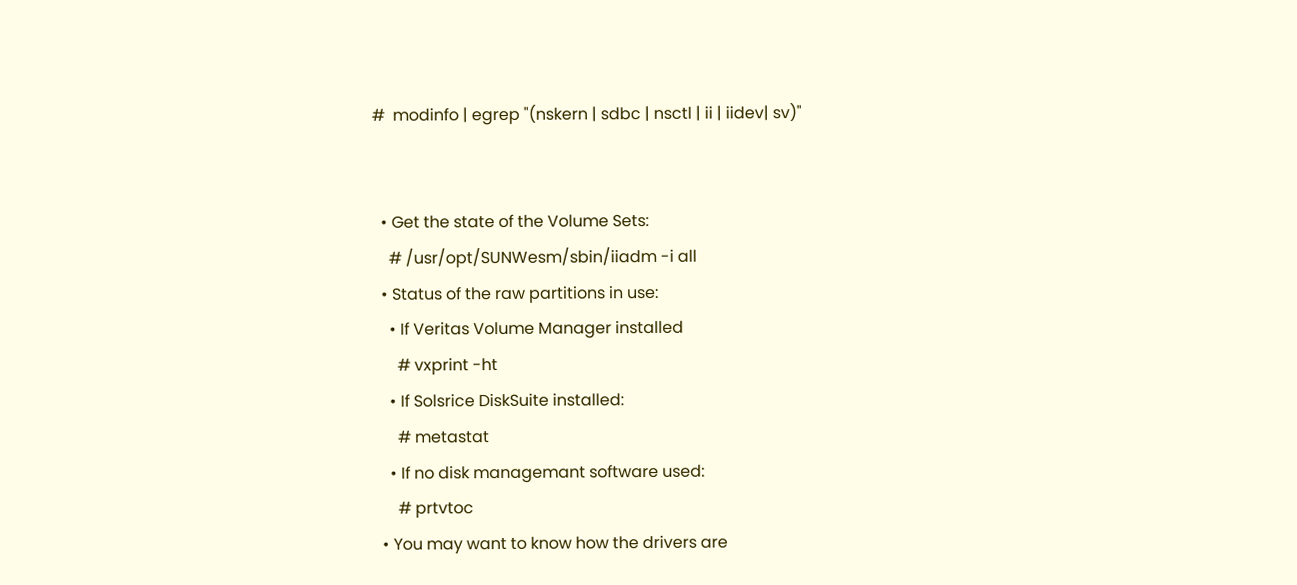#  modinfo | egrep "(nskern | sdbc | nsctl | ii | iidev| sv)"


  • Get the state of the Volume Sets:
    # /usr/opt/SUNWesm/sbin/iiadm -i all
  • Status of the raw partitions in use:
    • If Veritas Volume Manager installed
      # vxprint -ht
    • If Solsrice DiskSuite installed:
      # metastat
    • If no disk managemant software used:
      # prtvtoc
  • You may want to know how the drivers are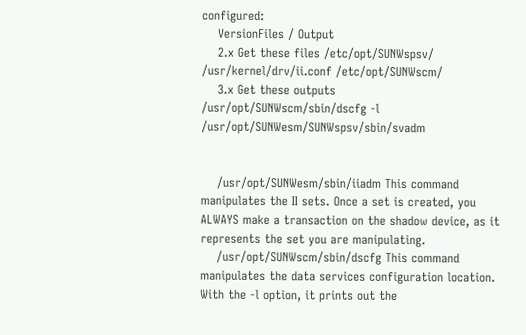configured:
    VersionFiles / Output
    2.x Get these files /etc/opt/SUNWspsv/ /usr/kernel/drv/ii.conf /etc/opt/SUNWscm/
    3.x Get these outputs /usr/opt/SUNWscm/sbin/dscfg -l /usr/opt/SUNWesm/SUNWspsv/sbin/svadm


    /usr/opt/SUNWesm/sbin/iiadm This command manipulates the II sets. Once a set is created, you ALWAYS make a transaction on the shadow device, as it represents the set you are manipulating.
    /usr/opt/SUNWscm/sbin/dscfg This command manipulates the data services configuration location. With the -l option, it prints out the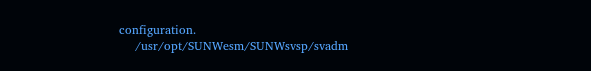configuration.
    /usr/opt/SUNWesm/SUNWsvsp/svadm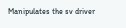Manipulates the sv driver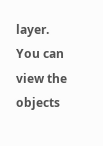layer. You can view the objects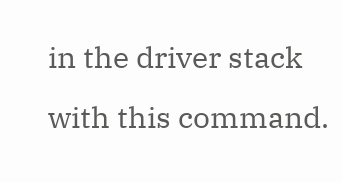in the driver stack with this command.